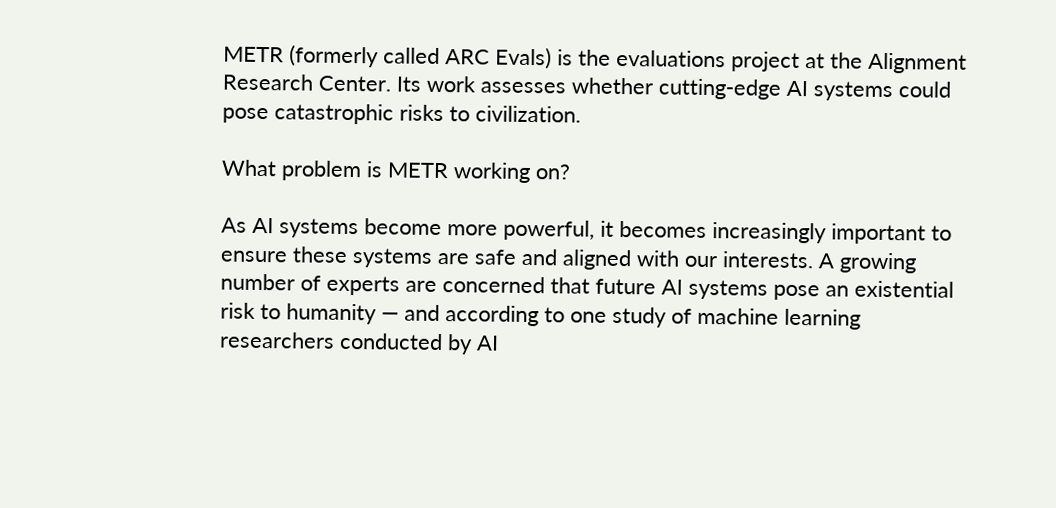METR (formerly called ARC Evals) is the evaluations project at the Alignment Research Center. Its work assesses whether cutting-edge AI systems could pose catastrophic risks to civilization.

What problem is METR working on?

As AI systems become more powerful, it becomes increasingly important to ensure these systems are safe and aligned with our interests. A growing number of experts are concerned that future AI systems pose an existential risk to humanity — and according to one study of machine learning researchers conducted by AI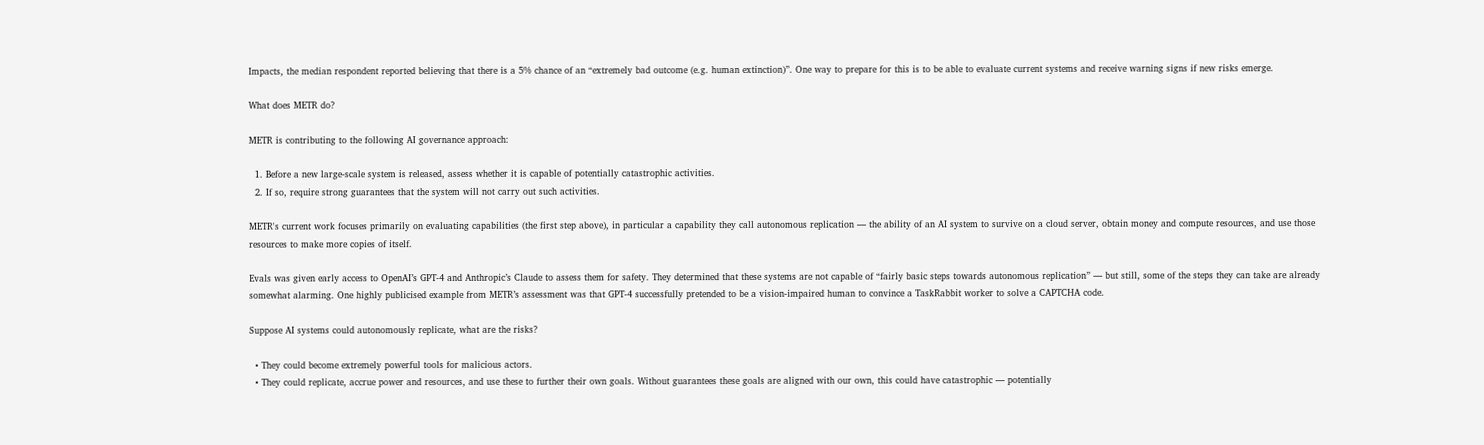Impacts, the median respondent reported believing that there is a 5% chance of an “extremely bad outcome (e.g. human extinction)”. One way to prepare for this is to be able to evaluate current systems and receive warning signs if new risks emerge.

What does METR do?

METR is contributing to the following AI governance approach:

  1. Before a new large-scale system is released, assess whether it is capable of potentially catastrophic activities.
  2. If so, require strong guarantees that the system will not carry out such activities.

METR's current work focuses primarily on evaluating capabilities (the first step above), in particular a capability they call autonomous replication — the ability of an AI system to survive on a cloud server, obtain money and compute resources, and use those resources to make more copies of itself.

Evals was given early access to OpenAI’s GPT-4 and Anthropic’s Claude to assess them for safety. They determined that these systems are not capable of “fairly basic steps towards autonomous replication” — but still, some of the steps they can take are already somewhat alarming. One highly publicised example from METR’s assessment was that GPT-4 successfully pretended to be a vision-impaired human to convince a TaskRabbit worker to solve a CAPTCHA code.

Suppose AI systems could autonomously replicate, what are the risks?

  • They could become extremely powerful tools for malicious actors.
  • They could replicate, accrue power and resources, and use these to further their own goals. Without guarantees these goals are aligned with our own, this could have catastrophic — potentially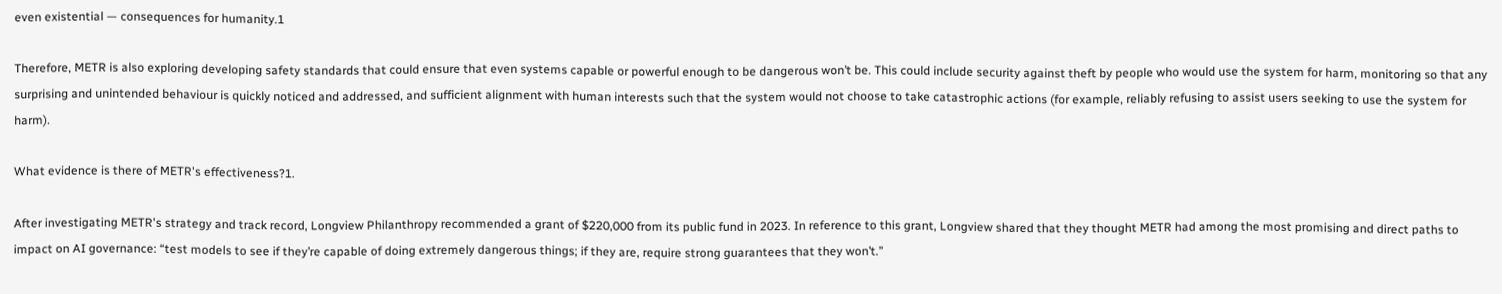even existential — consequences for humanity.1

Therefore, METR is also exploring developing safety standards that could ensure that even systems capable or powerful enough to be dangerous won’t be. This could include security against theft by people who would use the system for harm, monitoring so that any surprising and unintended behaviour is quickly noticed and addressed, and sufficient alignment with human interests such that the system would not choose to take catastrophic actions (for example, reliably refusing to assist users seeking to use the system for harm).

What evidence is there of METR's effectiveness?1.

After investigating METR's strategy and track record, Longview Philanthropy recommended a grant of $220,000 from its public fund in 2023. In reference to this grant, Longview shared that they thought METR had among the most promising and direct paths to impact on AI governance: “test models to see if they’re capable of doing extremely dangerous things; if they are, require strong guarantees that they won’t.”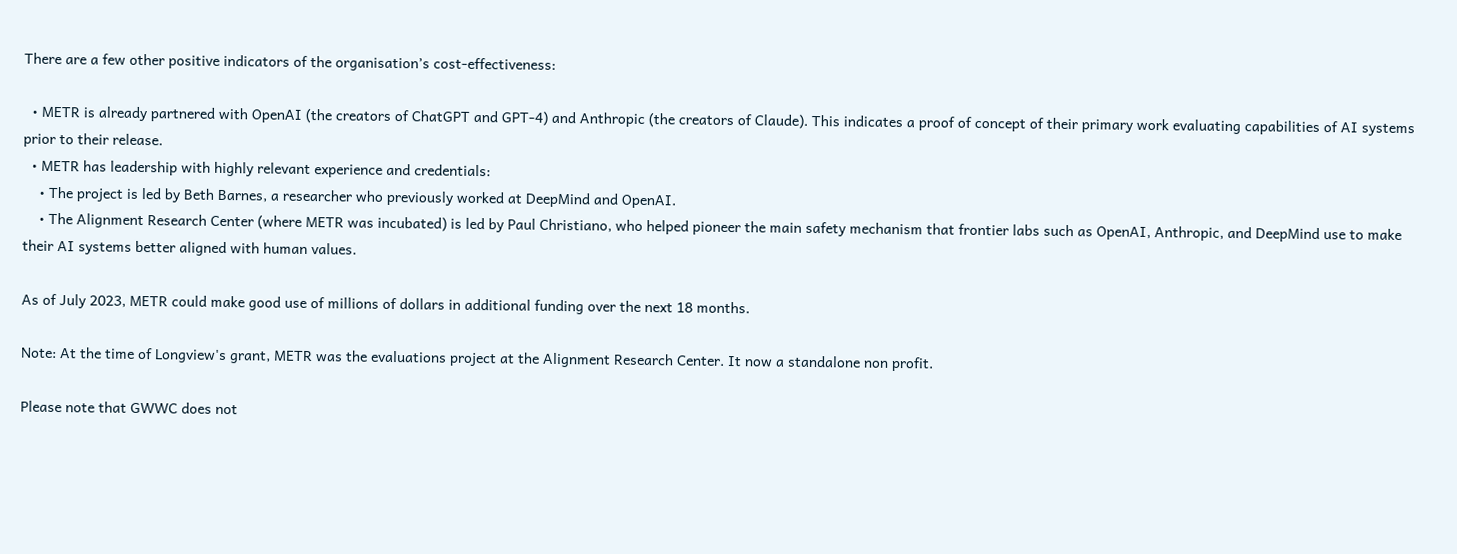There are a few other positive indicators of the organisation’s cost-effectiveness:

  • METR is already partnered with OpenAI (the creators of ChatGPT and GPT-4) and Anthropic (the creators of Claude). This indicates a proof of concept of their primary work evaluating capabilities of AI systems prior to their release.
  • METR has leadership with highly relevant experience and credentials:
    • The project is led by Beth Barnes, a researcher who previously worked at DeepMind and OpenAI.
    • The Alignment Research Center (where METR was incubated) is led by Paul Christiano, who helped pioneer the main safety mechanism that frontier labs such as OpenAI, Anthropic, and DeepMind use to make their AI systems better aligned with human values.

As of July 2023, METR could make good use of millions of dollars in additional funding over the next 18 months.

Note: At the time of Longview's grant, METR was the evaluations project at the Alignment Research Center. It now a standalone non profit.

Please note that GWWC does not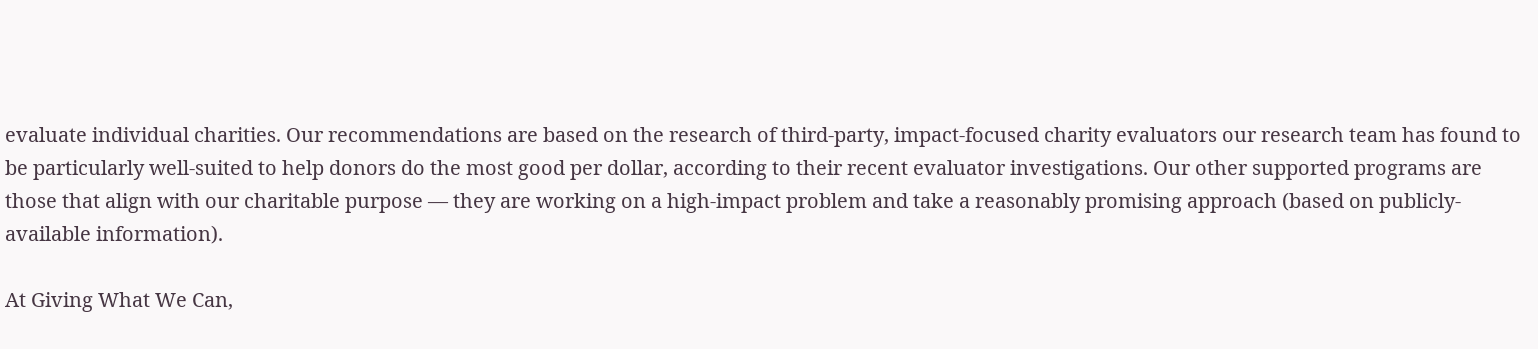evaluate individual charities. Our recommendations are based on the research of third-party, impact-focused charity evaluators our research team has found to be particularly well-suited to help donors do the most good per dollar, according to their recent evaluator investigations. Our other supported programs are those that align with our charitable purpose — they are working on a high-impact problem and take a reasonably promising approach (based on publicly-available information).

At Giving What We Can,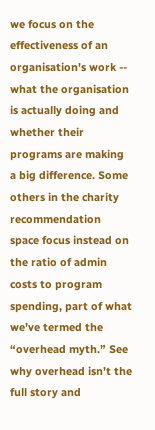we focus on the effectiveness of an organisation's work -- what the organisation is actually doing and whether their programs are making a big difference. Some others in the charity recommendation space focus instead on the ratio of admin costs to program spending, part of what we’ve termed the “overhead myth.” See why overhead isn’t the full story and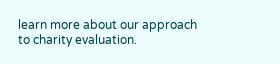learn more about our approach to charity evaluation.